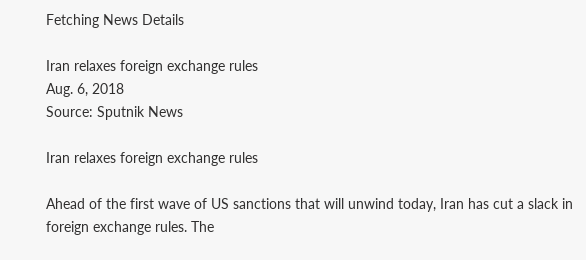Fetching News Details

Iran relaxes foreign exchange rules
Aug. 6, 2018
Source: Sputnik News

Iran relaxes foreign exchange rules

Ahead of the first wave of US sanctions that will unwind today, Iran has cut a slack in foreign exchange rules. The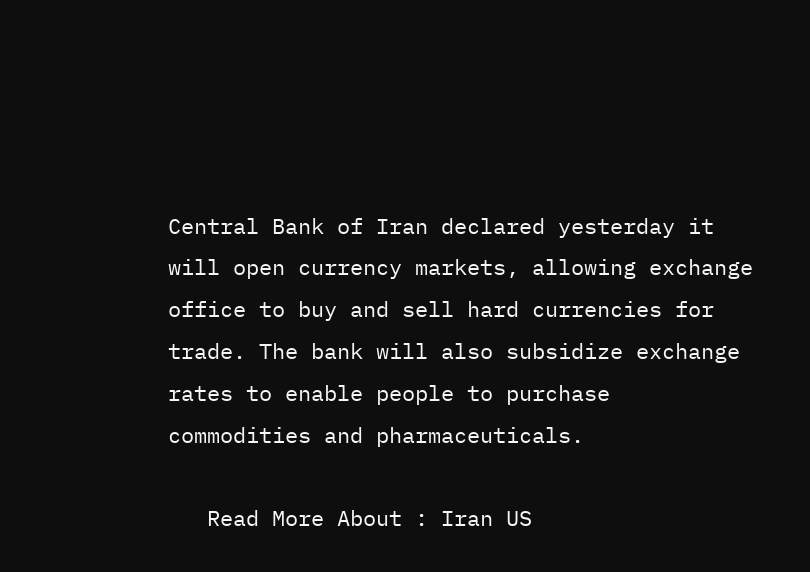Central Bank of Iran declared yesterday it will open currency markets, allowing exchange office to buy and sell hard currencies for trade. The bank will also subsidize exchange rates to enable people to purchase commodities and pharmaceuticals.

   Read More About : Iran US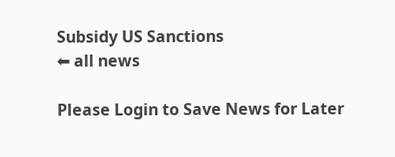Subsidy US Sanctions
⬅ all news

Please Login to Save News for Later